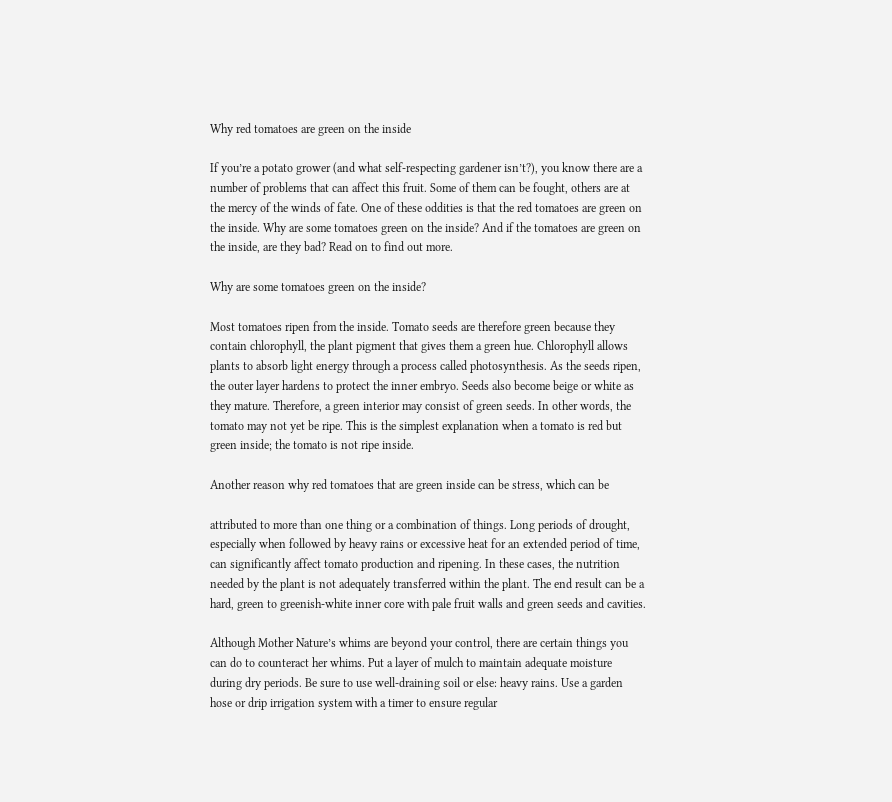Why red tomatoes are green on the inside

If you’re a potato grower (and what self-respecting gardener isn’t?), you know there are a number of problems that can affect this fruit. Some of them can be fought, others are at the mercy of the winds of fate. One of these oddities is that the red tomatoes are green on the inside. Why are some tomatoes green on the inside? And if the tomatoes are green on the inside, are they bad? Read on to find out more.

Why are some tomatoes green on the inside?

Most tomatoes ripen from the inside. Tomato seeds are therefore green because they contain chlorophyll, the plant pigment that gives them a green hue. Chlorophyll allows plants to absorb light energy through a process called photosynthesis. As the seeds ripen, the outer layer hardens to protect the inner embryo. Seeds also become beige or white as they mature. Therefore, a green interior may consist of green seeds. In other words, the tomato may not yet be ripe. This is the simplest explanation when a tomato is red but green inside; the tomato is not ripe inside.

Another reason why red tomatoes that are green inside can be stress, which can be

attributed to more than one thing or a combination of things. Long periods of drought, especially when followed by heavy rains or excessive heat for an extended period of time, can significantly affect tomato production and ripening. In these cases, the nutrition needed by the plant is not adequately transferred within the plant. The end result can be a hard, green to greenish-white inner core with pale fruit walls and green seeds and cavities.

Although Mother Nature’s whims are beyond your control, there are certain things you can do to counteract her whims. Put a layer of mulch to maintain adequate moisture during dry periods. Be sure to use well-draining soil or else: heavy rains. Use a garden hose or drip irrigation system with a timer to ensure regular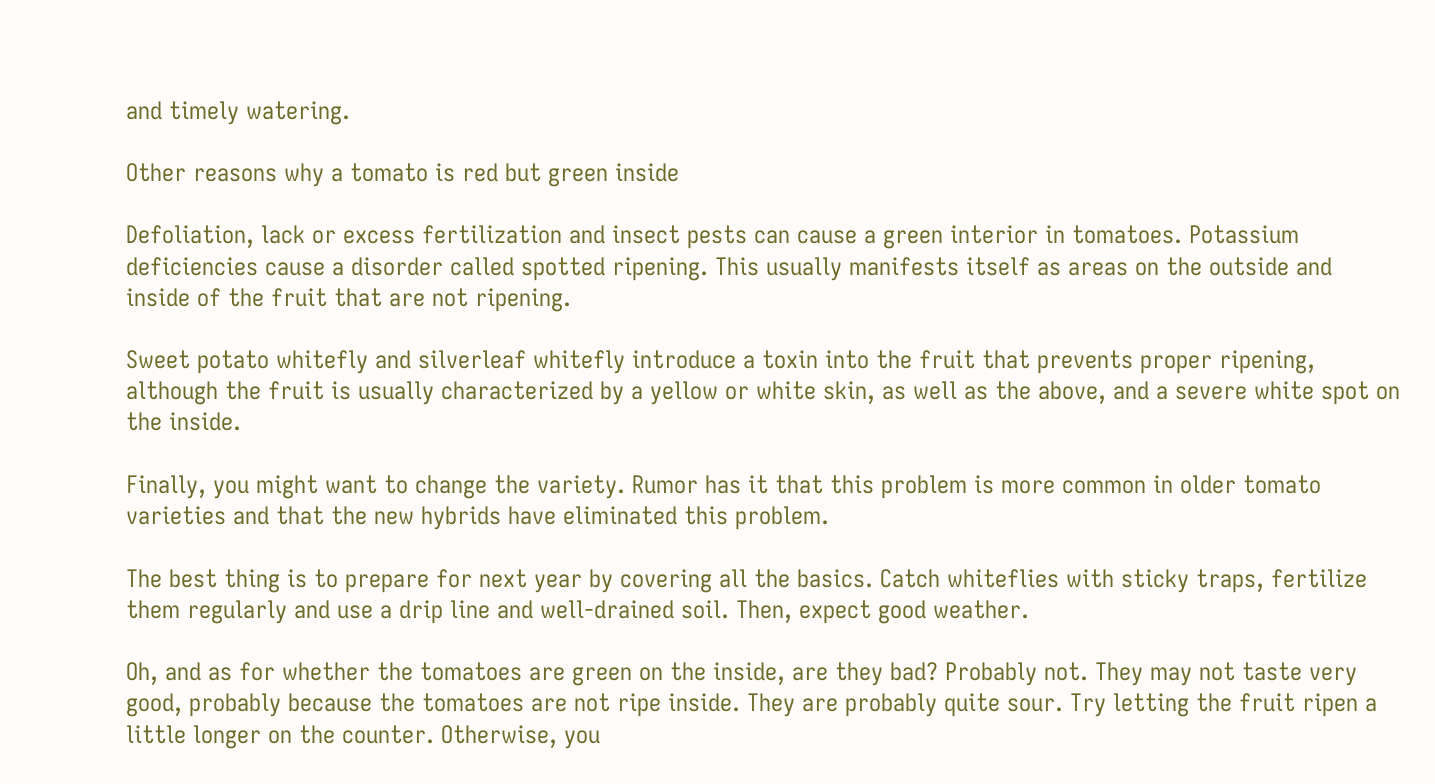and timely watering.

Other reasons why a tomato is red but green inside

Defoliation, lack or excess fertilization and insect pests can cause a green interior in tomatoes. Potassium deficiencies cause a disorder called spotted ripening. This usually manifests itself as areas on the outside and inside of the fruit that are not ripening.

Sweet potato whitefly and silverleaf whitefly introduce a toxin into the fruit that prevents proper ripening, although the fruit is usually characterized by a yellow or white skin, as well as the above, and a severe white spot on the inside.

Finally, you might want to change the variety. Rumor has it that this problem is more common in older tomato varieties and that the new hybrids have eliminated this problem.

The best thing is to prepare for next year by covering all the basics. Catch whiteflies with sticky traps, fertilize them regularly and use a drip line and well-drained soil. Then, expect good weather.

Oh, and as for whether the tomatoes are green on the inside, are they bad? Probably not. They may not taste very good, probably because the tomatoes are not ripe inside. They are probably quite sour. Try letting the fruit ripen a little longer on the counter. Otherwise, you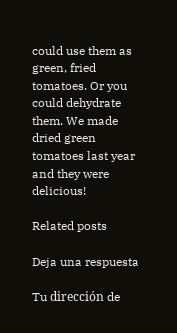could use them as green, fried tomatoes. Or you could dehydrate them. We made dried green tomatoes last year and they were delicious!

Related posts

Deja una respuesta

Tu dirección de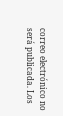correo electrónico no será publicada. Los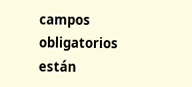campos obligatorios están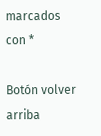marcados con *

Botón volver arriba